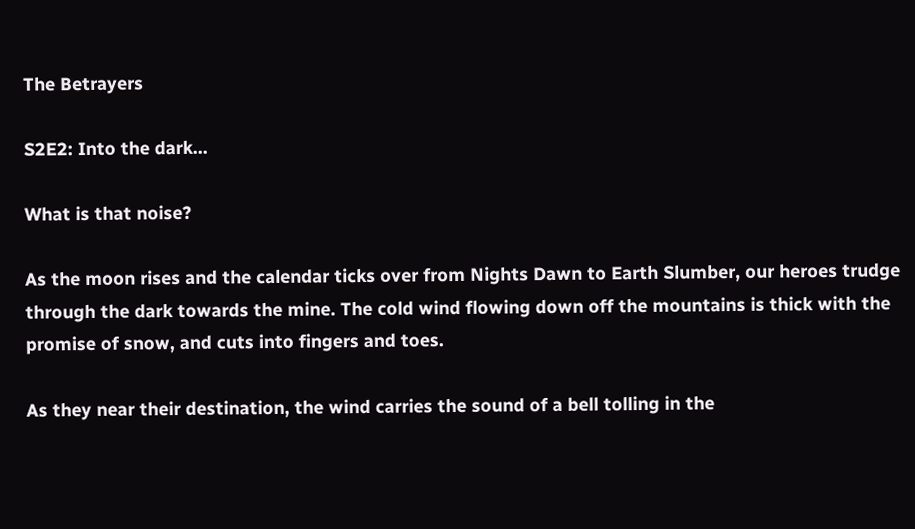The Betrayers

S2E2: Into the dark...

What is that noise?

As the moon rises and the calendar ticks over from Nights Dawn to Earth Slumber, our heroes trudge through the dark towards the mine. The cold wind flowing down off the mountains is thick with the promise of snow, and cuts into fingers and toes.

As they near their destination, the wind carries the sound of a bell tolling in the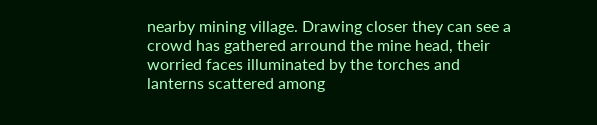nearby mining village. Drawing closer they can see a crowd has gathered arround the mine head, their worried faces illuminated by the torches and lanterns scattered among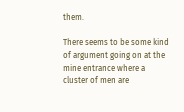them.

There seems to be some kind of argument going on at the mine entrance where a cluster of men are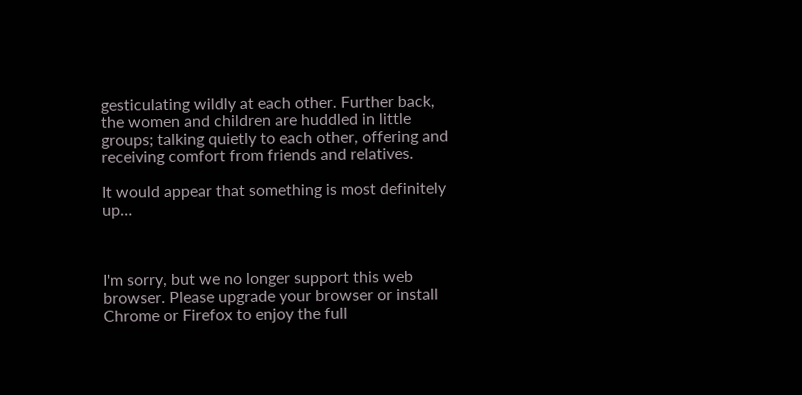gesticulating wildly at each other. Further back, the women and children are huddled in little groups; talking quietly to each other, offering and receiving comfort from friends and relatives.

It would appear that something is most definitely up…



I'm sorry, but we no longer support this web browser. Please upgrade your browser or install Chrome or Firefox to enjoy the full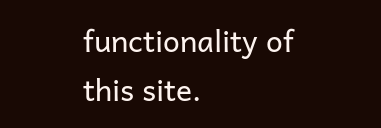functionality of this site.